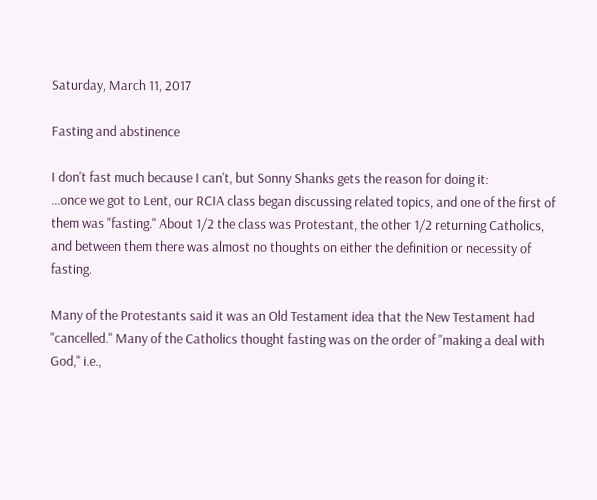Saturday, March 11, 2017

Fasting and abstinence

I don't fast much because I can't, but Sonny Shanks gets the reason for doing it:
...once we got to Lent, our RCIA class began discussing related topics, and one of the first of them was "fasting." About 1/2 the class was Protestant, the other 1/2 returning Catholics, and between them there was almost no thoughts on either the definition or necessity of fasting.

Many of the Protestants said it was an Old Testament idea that the New Testament had "cancelled." Many of the Catholics thought fasting was on the order of "making a deal with God," i.e.,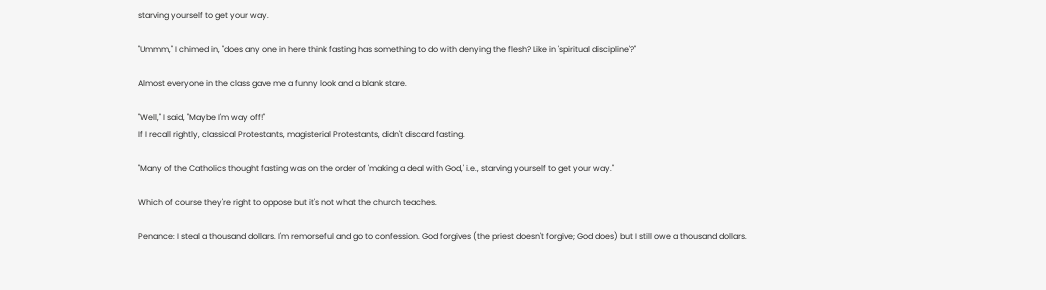starving yourself to get your way.

"Ummm," I chimed in, "does any one in here think fasting has something to do with denying the flesh? Like in 'spiritual discipline'?"

Almost everyone in the class gave me a funny look and a blank stare.

"Well," I said, "Maybe I'm way off!"
If I recall rightly, classical Protestants, magisterial Protestants, didn't discard fasting.

"Many of the Catholics thought fasting was on the order of 'making a deal with God,' i.e., starving yourself to get your way."

Which of course they're right to oppose but it's not what the church teaches.

Penance: I steal a thousand dollars. I'm remorseful and go to confession. God forgives (the priest doesn't forgive; God does) but I still owe a thousand dollars.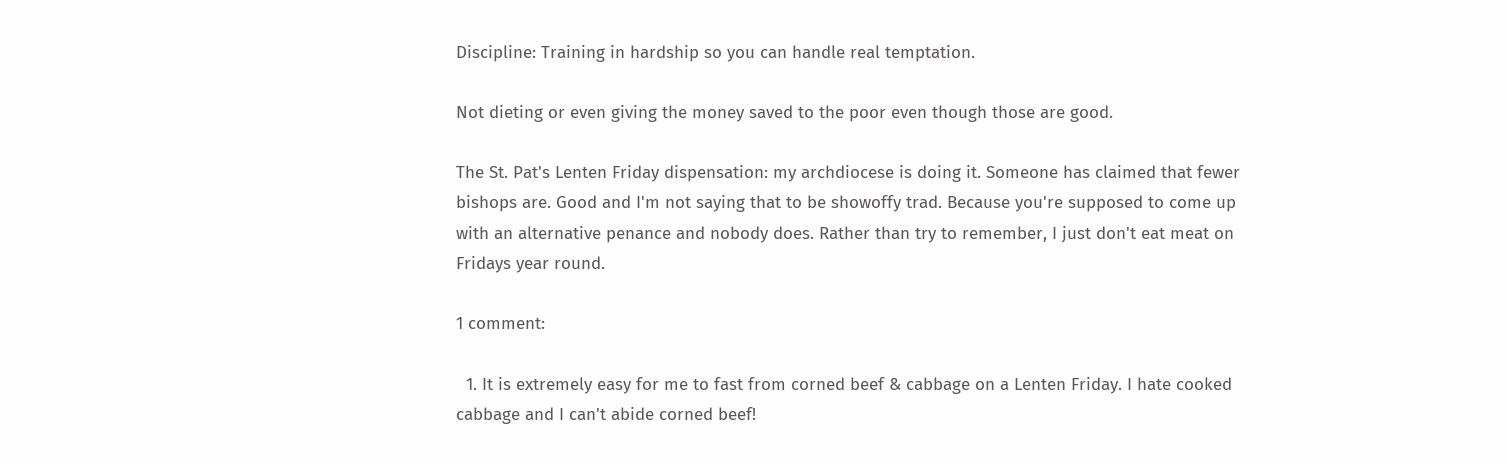Discipline: Training in hardship so you can handle real temptation.

Not dieting or even giving the money saved to the poor even though those are good.

The St. Pat's Lenten Friday dispensation: my archdiocese is doing it. Someone has claimed that fewer bishops are. Good and I'm not saying that to be showoffy trad. Because you're supposed to come up with an alternative penance and nobody does. Rather than try to remember, I just don't eat meat on Fridays year round.

1 comment:

  1. It is extremely easy for me to fast from corned beef & cabbage on a Lenten Friday. I hate cooked cabbage and I can't abide corned beef!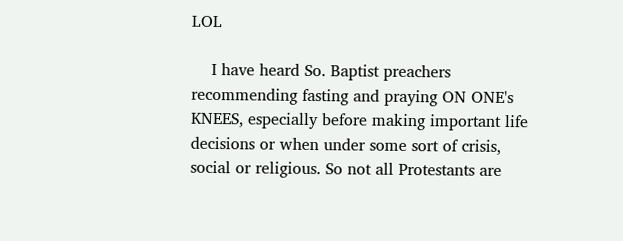LOL

    I have heard So. Baptist preachers recommending fasting and praying ON ONE's KNEES, especially before making important life decisions or when under some sort of crisis, social or religious. So not all Protestants are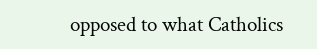opposed to what Catholics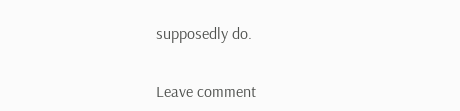supposedly do.


Leave comment